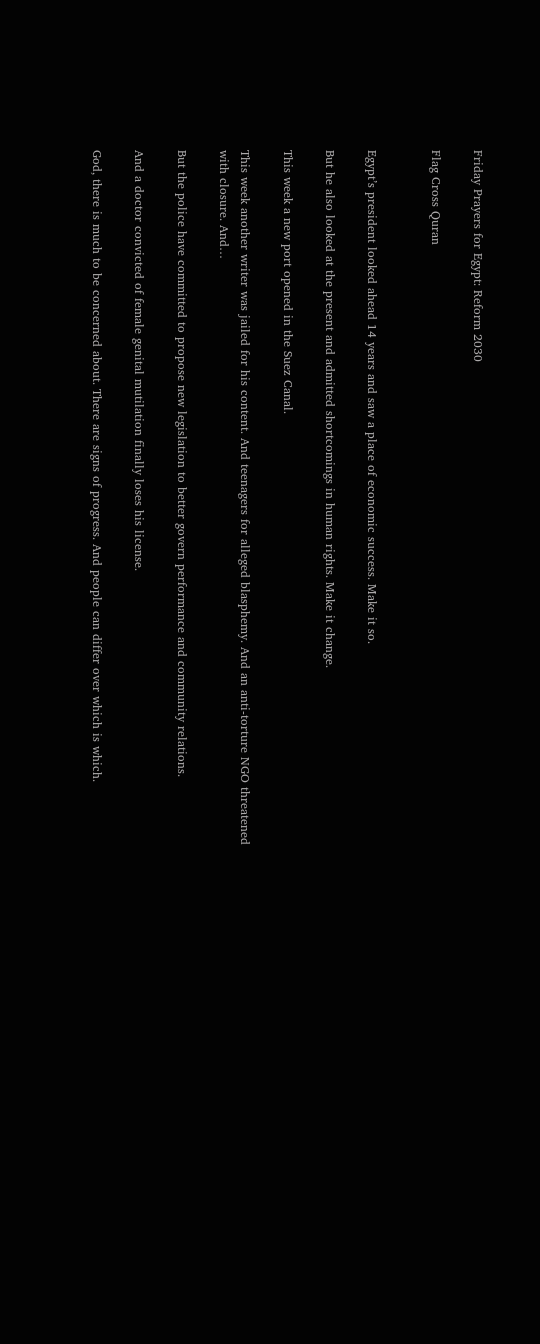Friday Prayers for Egypt: Reform 2030

Flag Cross Quran


Egypt’s president looked ahead 14 years and saw a place of economic success. Make it so.

But he also looked at the present and admitted shortcomings in human rights. Make it change.

This week a new port opened in the Suez Canal.

This week another writer was jailed for his content. And teenagers for alleged blasphemy. And an anti-torture NGO threatened with closure. And…

But the police have committed to propose new legislation to better govern performance and community relations.

And a doctor convicted of female genital mutilation finally loses his license.

God, there is much to be concerned about. There are signs of progress. And people can differ over which is which.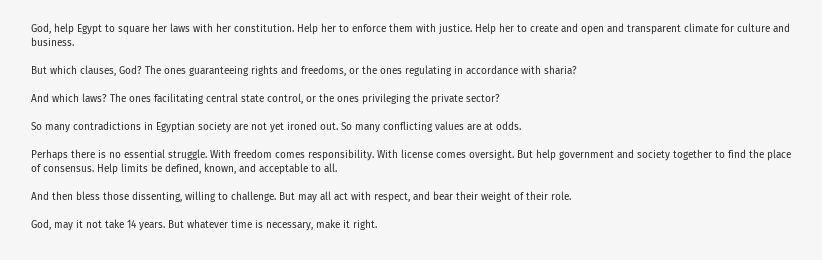God, help Egypt to square her laws with her constitution. Help her to enforce them with justice. Help her to create and open and transparent climate for culture and business.

But which clauses, God? The ones guaranteeing rights and freedoms, or the ones regulating in accordance with sharia?

And which laws? The ones facilitating central state control, or the ones privileging the private sector?

So many contradictions in Egyptian society are not yet ironed out. So many conflicting values are at odds.

Perhaps there is no essential struggle. With freedom comes responsibility. With license comes oversight. But help government and society together to find the place of consensus. Help limits be defined, known, and acceptable to all.

And then bless those dissenting, willing to challenge. But may all act with respect, and bear their weight of their role.

God, may it not take 14 years. But whatever time is necessary, make it right.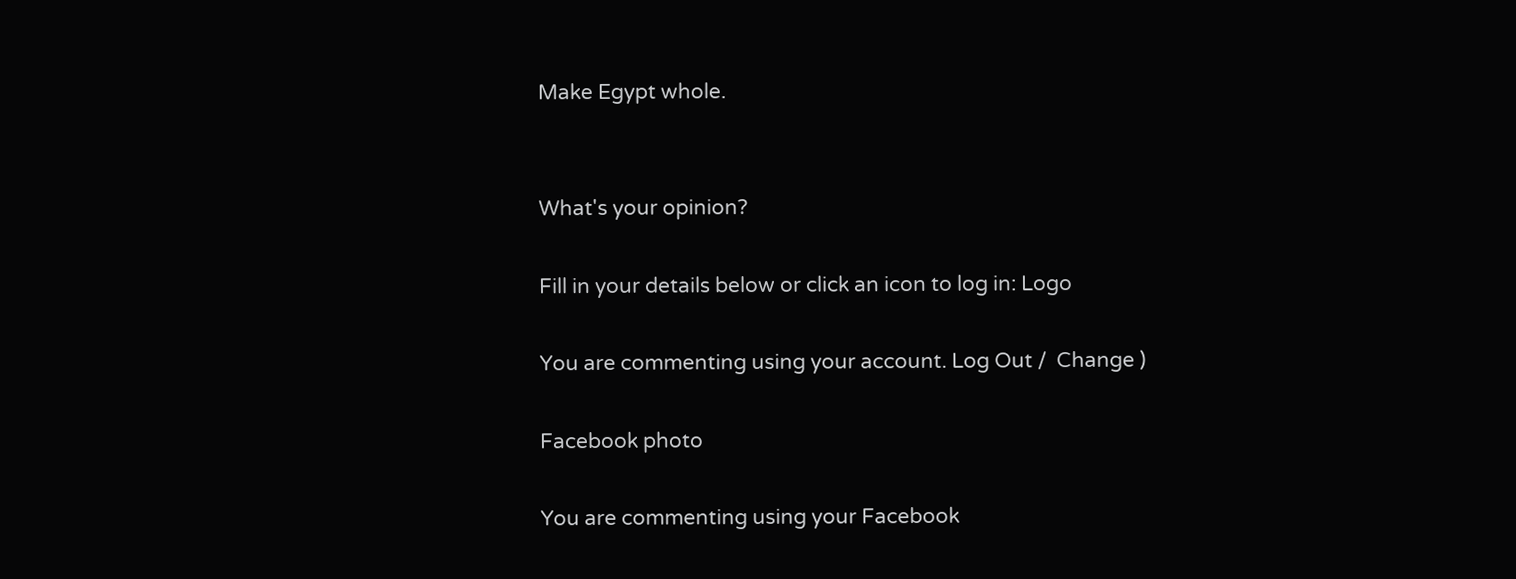Make Egypt whole.


What's your opinion?

Fill in your details below or click an icon to log in: Logo

You are commenting using your account. Log Out /  Change )

Facebook photo

You are commenting using your Facebook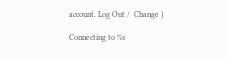account. Log Out /  Change )

Connecting to %s